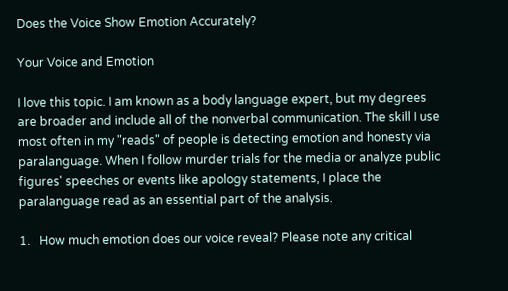Does the Voice Show Emotion Accurately?

Your Voice and Emotion

I love this topic. I am known as a body language expert, but my degrees are broader and include all of the nonverbal communication. The skill I use most often in my "reads" of people is detecting emotion and honesty via paralanguage. When I follow murder trials for the media or analyze public figures' speeches or events like apology statements, I place the paralanguage read as an essential part of the analysis.

1.   How much emotion does our voice reveal? Please note any critical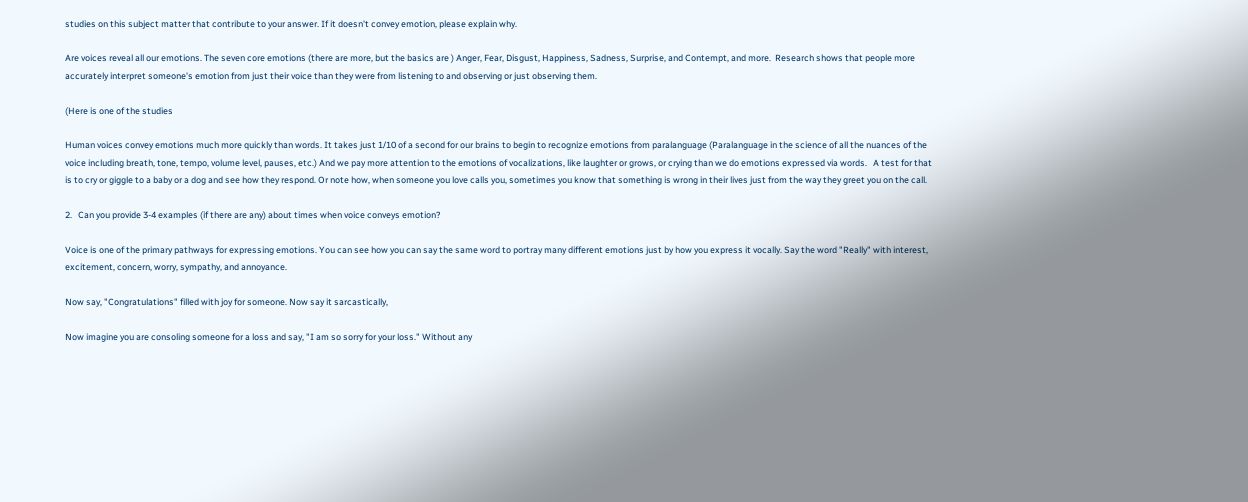studies on this subject matter that contribute to your answer. If it doesn't convey emotion, please explain why.

Are voices reveal all our emotions. The seven core emotions (there are more, but the basics are ) Anger, Fear, Disgust, Happiness, Sadness, Surprise, and Contempt, and more.  Research shows that people more accurately interpret someone's emotion from just their voice than they were from listening to and observing or just observing them.

(Here is one of the studies

Human voices convey emotions much more quickly than words. It takes just 1/10 of a second for our brains to begin to recognize emotions from paralanguage (Paralanguage in the science of all the nuances of the voice including breath, tone, tempo, volume level, pauses, etc.) And we pay more attention to the emotions of vocalizations, like laughter or grows, or crying than we do emotions expressed via words.   A test for that is to cry or giggle to a baby or a dog and see how they respond. Or note how, when someone you love calls you, sometimes you know that something is wrong in their lives just from the way they greet you on the call.

2.   Can you provide 3-4 examples (if there are any) about times when voice conveys emotion?

Voice is one of the primary pathways for expressing emotions. You can see how you can say the same word to portray many different emotions just by how you express it vocally. Say the word "Really" with interest, excitement, concern, worry, sympathy, and annoyance.

Now say, "Congratulations" filled with joy for someone. Now say it sarcastically,

Now imagine you are consoling someone for a loss and say, "I am so sorry for your loss." Without any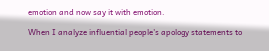emotion and now say it with emotion.

When I analyze influential people's apology statements to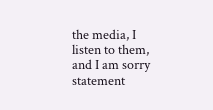the media, I listen to them, and I am sorry statement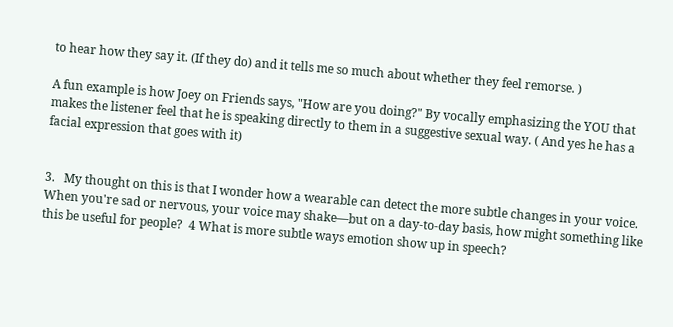to hear how they say it. (If they do) and it tells me so much about whether they feel remorse. )

A fun example is how Joey on Friends says, "How are you doing?" By vocally emphasizing the YOU that makes the listener feel that he is speaking directly to them in a suggestive sexual way. ( And yes he has a facial expression that goes with it)


3.   My thought on this is that I wonder how a wearable can detect the more subtle changes in your voice. When you're sad or nervous, your voice may shake—but on a day-to-day basis, how might something like this be useful for people?  4 What is more subtle ways emotion show up in speech?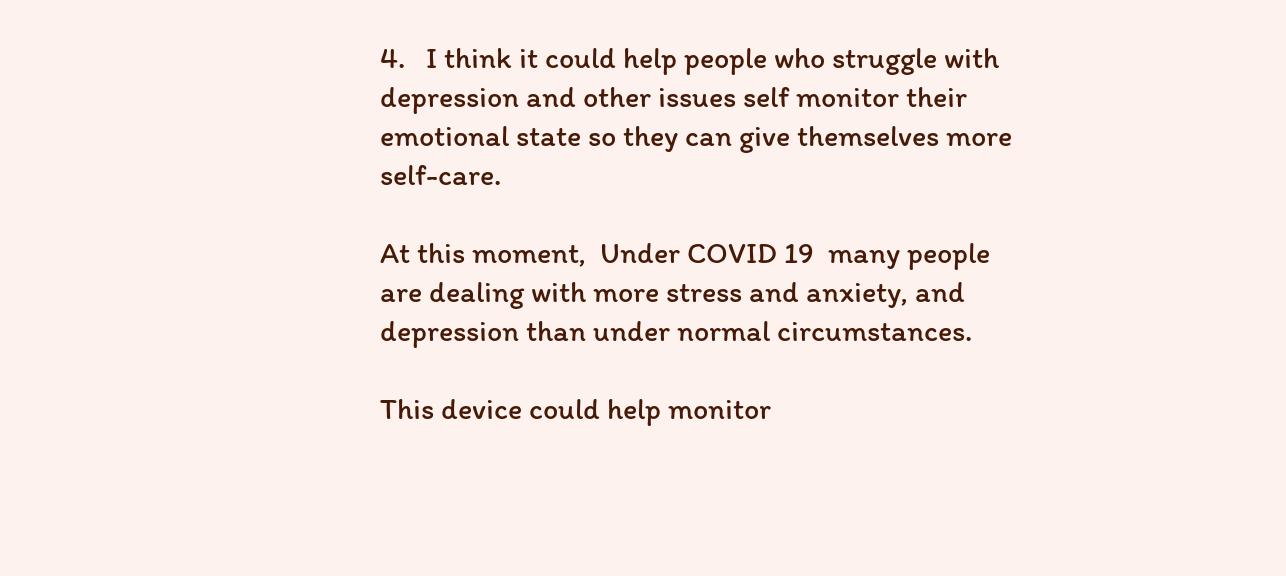4.   I think it could help people who struggle with depression and other issues self monitor their emotional state so they can give themselves more self-care.

At this moment,  Under COVID 19  many people are dealing with more stress and anxiety, and depression than under normal circumstances.

This device could help monitor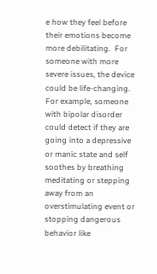e how they feel before their emotions become more debilitating.  For someone with more severe issues, the device could be life-changing. For example, someone with bipolar disorder could detect if they are going into a depressive or manic state and self soothes by breathing meditating or stepping away from an overstimulating event or stopping dangerous behavior like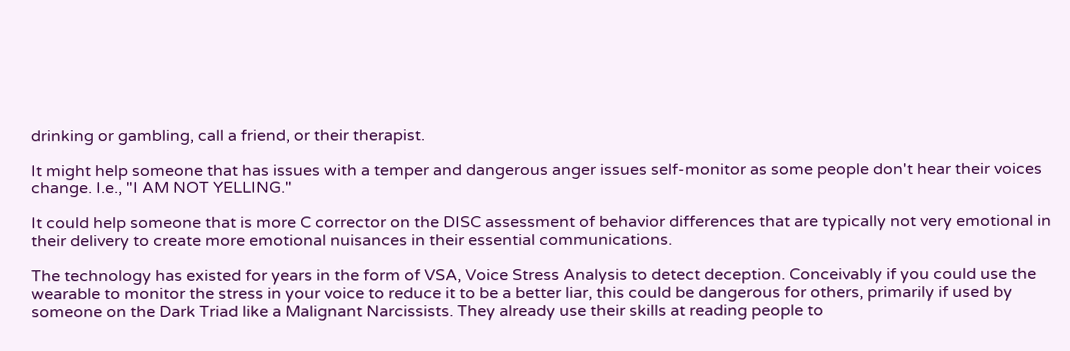drinking or gambling, call a friend, or their therapist.

It might help someone that has issues with a temper and dangerous anger issues self-monitor as some people don't hear their voices change. I.e., "I AM NOT YELLING."

It could help someone that is more C corrector on the DISC assessment of behavior differences that are typically not very emotional in their delivery to create more emotional nuisances in their essential communications.

The technology has existed for years in the form of VSA, Voice Stress Analysis to detect deception. Conceivably if you could use the wearable to monitor the stress in your voice to reduce it to be a better liar, this could be dangerous for others, primarily if used by someone on the Dark Triad like a Malignant Narcissists. They already use their skills at reading people to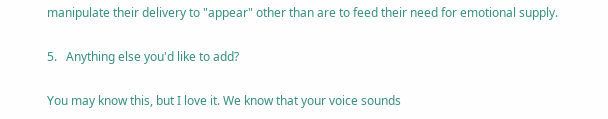manipulate their delivery to "appear" other than are to feed their need for emotional supply.

5.   Anything else you'd like to add?

You may know this, but I love it. We know that your voice sounds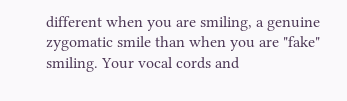different when you are smiling, a genuine zygomatic smile than when you are "fake" smiling. Your vocal cords and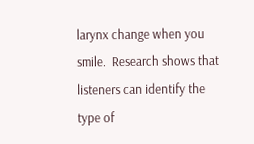larynx change when you smile.  Research shows that listeners can identify the type of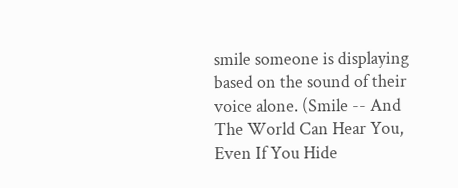smile someone is displaying based on the sound of their voice alone. (Smile -- And The World Can Hear You, Even If You Hide